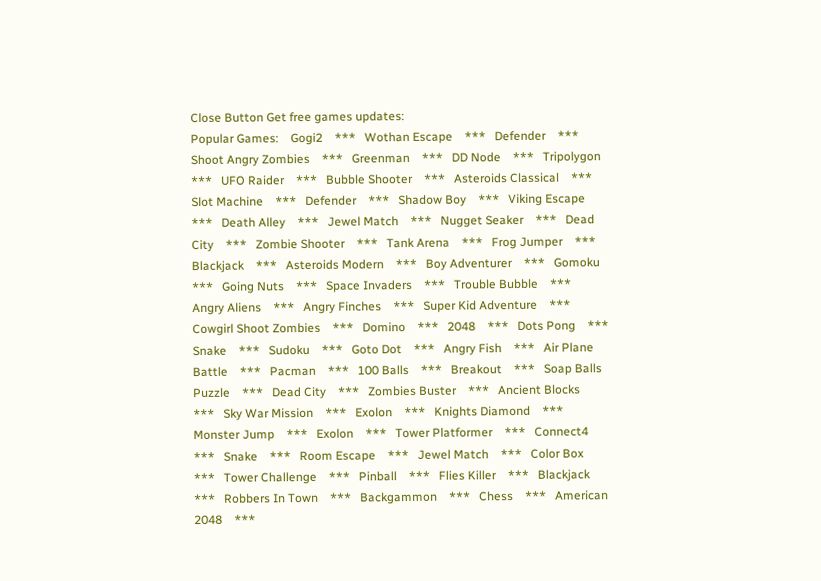Close Button Get free games updates:
Popular Games:    Gogi2    ***   Wothan Escape    ***   Defender    ***   Shoot Angry Zombies    ***   Greenman    ***   DD Node    ***   Tripolygon    ***   UFO Raider    ***   Bubble Shooter    ***   Asteroids Classical    ***   Slot Machine    ***   Defender    ***   Shadow Boy    ***   Viking Escape    ***   Death Alley    ***   Jewel Match    ***   Nugget Seaker    ***   Dead City    ***   Zombie Shooter    ***   Tank Arena    ***   Frog Jumper    ***   Blackjack    ***   Asteroids Modern    ***   Boy Adventurer    ***   Gomoku    ***   Going Nuts    ***   Space Invaders    ***   Trouble Bubble    ***   Angry Aliens    ***   Angry Finches    ***   Super Kid Adventure    ***   Cowgirl Shoot Zombies    ***   Domino    ***   2048    ***   Dots Pong    ***   Snake    ***   Sudoku    ***   Goto Dot    ***   Angry Fish    ***   Air Plane Battle    ***   Pacman    ***   100 Balls    ***   Breakout    ***   Soap Balls Puzzle    ***   Dead City    ***   Zombies Buster    ***   Ancient Blocks    ***   Sky War Mission    ***   Exolon    ***   Knights Diamond    ***   Monster Jump    ***   Exolon    ***   Tower Platformer    ***   Connect4    ***   Snake    ***   Room Escape    ***   Jewel Match    ***   Color Box    ***   Tower Challenge    ***   Pinball    ***   Flies Killer    ***   Blackjack    ***   Robbers In Town    ***   Backgammon    ***   Chess    ***   American 2048    ***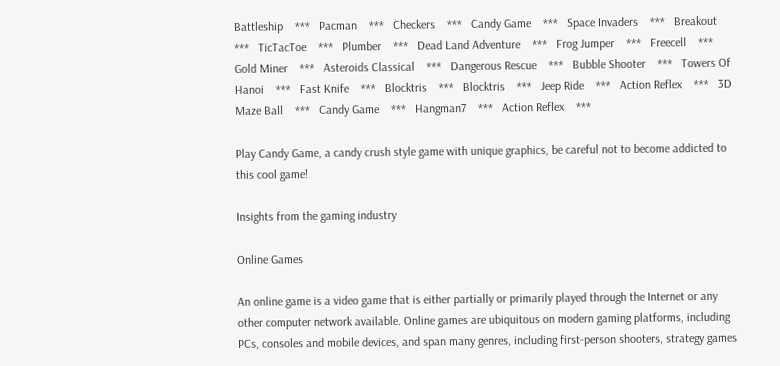Battleship    ***   Pacman    ***   Checkers    ***   Candy Game    ***   Space Invaders    ***   Breakout    ***   TicTacToe    ***   Plumber    ***   Dead Land Adventure    ***   Frog Jumper    ***   Freecell    ***   Gold Miner    ***   Asteroids Classical    ***   Dangerous Rescue    ***   Bubble Shooter    ***   Towers Of Hanoi    ***   Fast Knife    ***   Blocktris    ***   Blocktris    ***   Jeep Ride    ***   Action Reflex    ***   3D Maze Ball    ***   Candy Game    ***   Hangman7    ***   Action Reflex    ***

Play Candy Game, a candy crush style game with unique graphics, be careful not to become addicted to this cool game!

Insights from the gaming industry

Online Games

An online game is a video game that is either partially or primarily played through the Internet or any other computer network available. Online games are ubiquitous on modern gaming platforms, including PCs, consoles and mobile devices, and span many genres, including first-person shooters, strategy games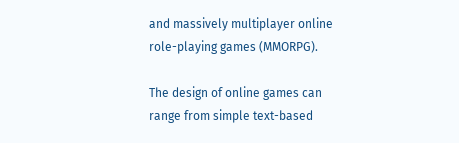and massively multiplayer online role-playing games (MMORPG).

The design of online games can range from simple text-based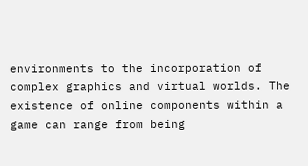environments to the incorporation of complex graphics and virtual worlds. The existence of online components within a game can range from being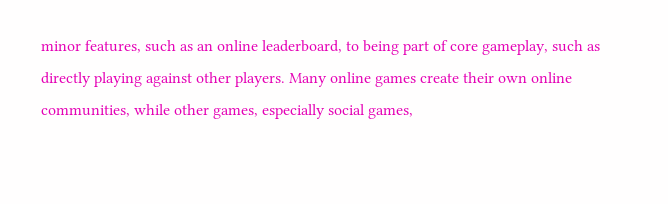minor features, such as an online leaderboard, to being part of core gameplay, such as directly playing against other players. Many online games create their own online communities, while other games, especially social games,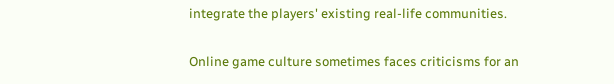integrate the players' existing real-life communities.

Online game culture sometimes faces criticisms for an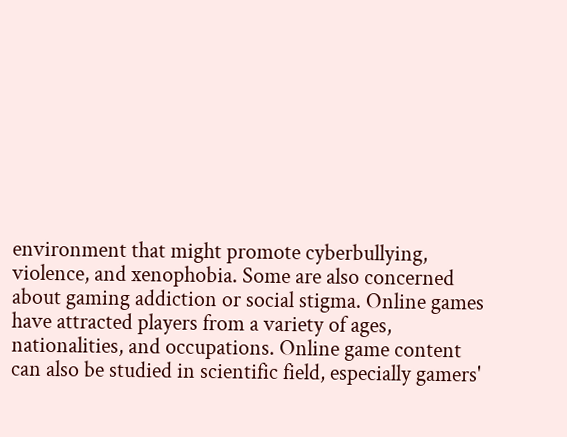environment that might promote cyberbullying, violence, and xenophobia. Some are also concerned about gaming addiction or social stigma. Online games have attracted players from a variety of ages, nationalities, and occupations. Online game content can also be studied in scientific field, especially gamers'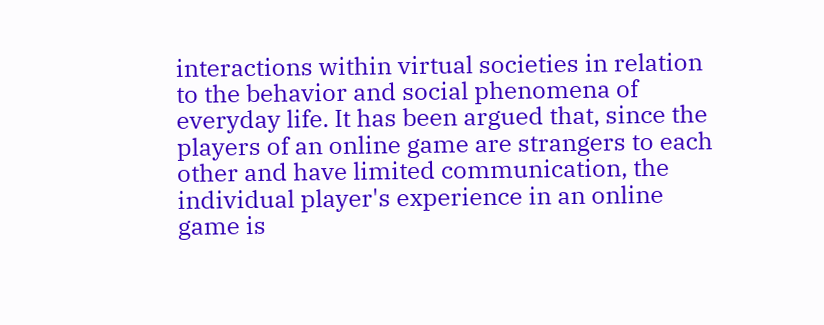interactions within virtual societies in relation to the behavior and social phenomena of everyday life. It has been argued that, since the players of an online game are strangers to each other and have limited communication, the individual player's experience in an online game is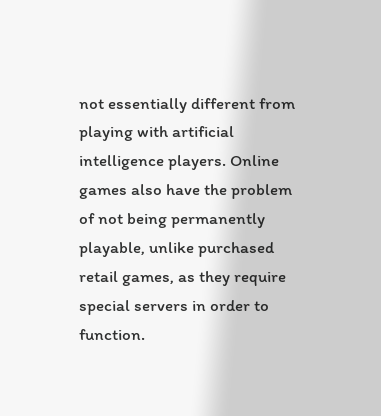not essentially different from playing with artificial intelligence players. Online games also have the problem of not being permanently playable, unlike purchased retail games, as they require special servers in order to function.